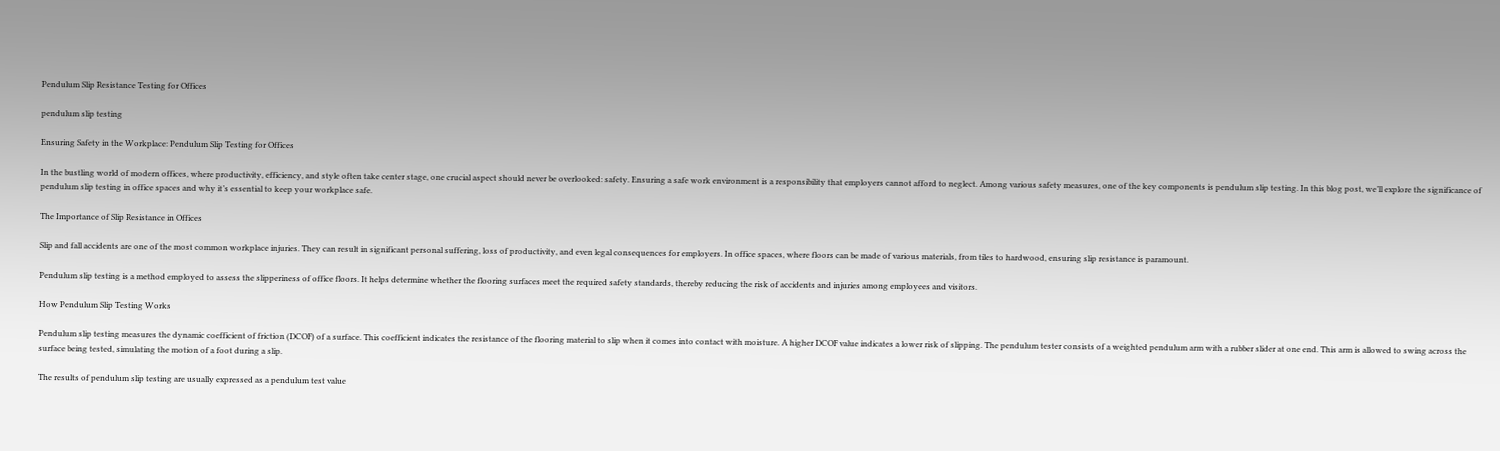Pendulum Slip Resistance Testing for Offices

pendulum slip testing

Ensuring Safety in the Workplace: Pendulum Slip Testing for Offices

In the bustling world of modern offices, where productivity, efficiency, and style often take center stage, one crucial aspect should never be overlooked: safety. Ensuring a safe work environment is a responsibility that employers cannot afford to neglect. Among various safety measures, one of the key components is pendulum slip testing. In this blog post, we’ll explore the significance of pendulum slip testing in office spaces and why it’s essential to keep your workplace safe.

The Importance of Slip Resistance in Offices

Slip and fall accidents are one of the most common workplace injuries. They can result in significant personal suffering, loss of productivity, and even legal consequences for employers. In office spaces, where floors can be made of various materials, from tiles to hardwood, ensuring slip resistance is paramount.

Pendulum slip testing is a method employed to assess the slipperiness of office floors. It helps determine whether the flooring surfaces meet the required safety standards, thereby reducing the risk of accidents and injuries among employees and visitors.

How Pendulum Slip Testing Works

Pendulum slip testing measures the dynamic coefficient of friction (DCOF) of a surface. This coefficient indicates the resistance of the flooring material to slip when it comes into contact with moisture. A higher DCOF value indicates a lower risk of slipping. The pendulum tester consists of a weighted pendulum arm with a rubber slider at one end. This arm is allowed to swing across the surface being tested, simulating the motion of a foot during a slip.

The results of pendulum slip testing are usually expressed as a pendulum test value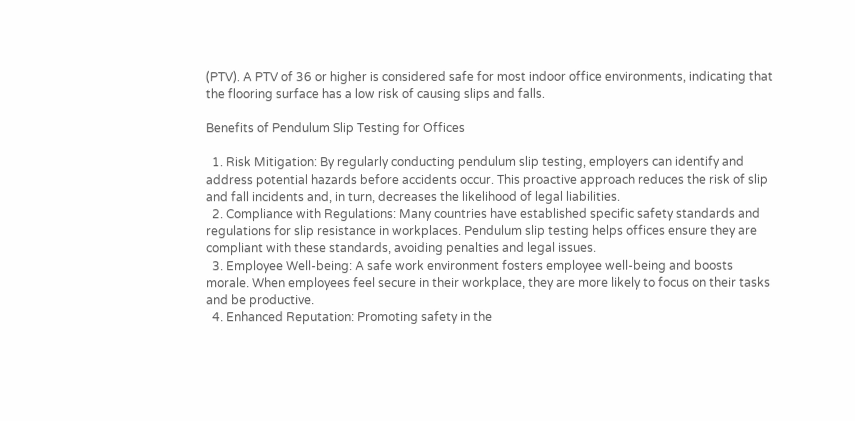(PTV). A PTV of 36 or higher is considered safe for most indoor office environments, indicating that the flooring surface has a low risk of causing slips and falls.

Benefits of Pendulum Slip Testing for Offices

  1. Risk Mitigation: By regularly conducting pendulum slip testing, employers can identify and address potential hazards before accidents occur. This proactive approach reduces the risk of slip and fall incidents and, in turn, decreases the likelihood of legal liabilities.
  2. Compliance with Regulations: Many countries have established specific safety standards and regulations for slip resistance in workplaces. Pendulum slip testing helps offices ensure they are compliant with these standards, avoiding penalties and legal issues.
  3. Employee Well-being: A safe work environment fosters employee well-being and boosts morale. When employees feel secure in their workplace, they are more likely to focus on their tasks and be productive.
  4. Enhanced Reputation: Promoting safety in the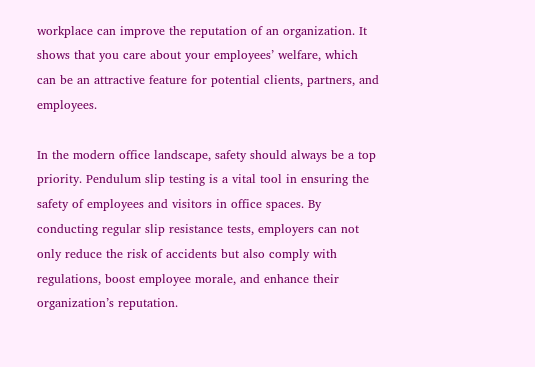workplace can improve the reputation of an organization. It shows that you care about your employees’ welfare, which can be an attractive feature for potential clients, partners, and employees.

In the modern office landscape, safety should always be a top priority. Pendulum slip testing is a vital tool in ensuring the safety of employees and visitors in office spaces. By conducting regular slip resistance tests, employers can not only reduce the risk of accidents but also comply with regulations, boost employee morale, and enhance their organization’s reputation.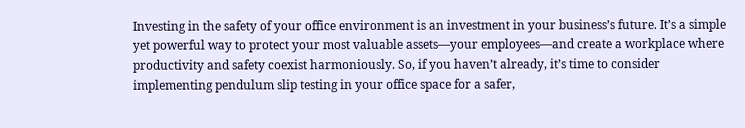Investing in the safety of your office environment is an investment in your business’s future. It’s a simple yet powerful way to protect your most valuable assets—your employees—and create a workplace where productivity and safety coexist harmoniously. So, if you haven’t already, it’s time to consider implementing pendulum slip testing in your office space for a safer,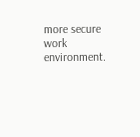more secure work environment.